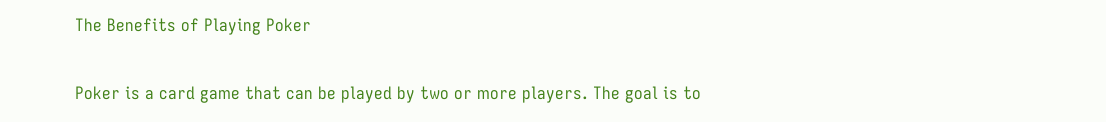The Benefits of Playing Poker

Poker is a card game that can be played by two or more players. The goal is to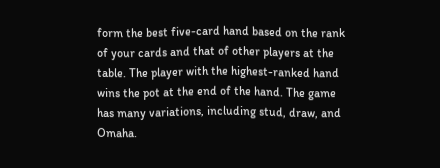form the best five-card hand based on the rank of your cards and that of other players at the table. The player with the highest-ranked hand wins the pot at the end of the hand. The game has many variations, including stud, draw, and Omaha.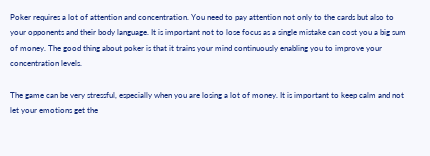Poker requires a lot of attention and concentration. You need to pay attention not only to the cards but also to your opponents and their body language. It is important not to lose focus as a single mistake can cost you a big sum of money. The good thing about poker is that it trains your mind continuously enabling you to improve your concentration levels.

The game can be very stressful, especially when you are losing a lot of money. It is important to keep calm and not let your emotions get the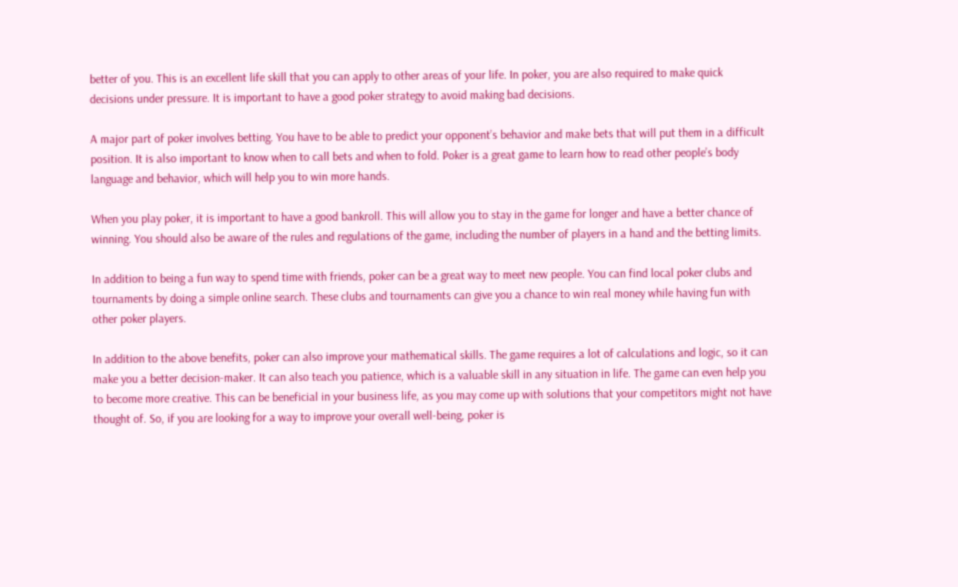better of you. This is an excellent life skill that you can apply to other areas of your life. In poker, you are also required to make quick decisions under pressure. It is important to have a good poker strategy to avoid making bad decisions.

A major part of poker involves betting. You have to be able to predict your opponent’s behavior and make bets that will put them in a difficult position. It is also important to know when to call bets and when to fold. Poker is a great game to learn how to read other people’s body language and behavior, which will help you to win more hands.

When you play poker, it is important to have a good bankroll. This will allow you to stay in the game for longer and have a better chance of winning. You should also be aware of the rules and regulations of the game, including the number of players in a hand and the betting limits.

In addition to being a fun way to spend time with friends, poker can be a great way to meet new people. You can find local poker clubs and tournaments by doing a simple online search. These clubs and tournaments can give you a chance to win real money while having fun with other poker players.

In addition to the above benefits, poker can also improve your mathematical skills. The game requires a lot of calculations and logic, so it can make you a better decision-maker. It can also teach you patience, which is a valuable skill in any situation in life. The game can even help you to become more creative. This can be beneficial in your business life, as you may come up with solutions that your competitors might not have thought of. So, if you are looking for a way to improve your overall well-being, poker is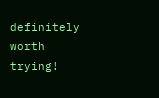definitely worth trying!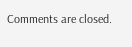Comments are closed.